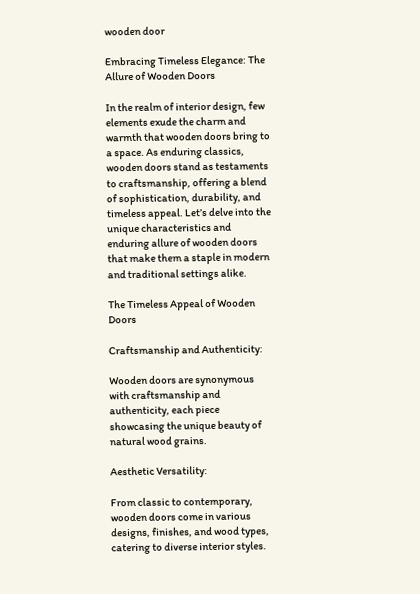wooden door

Embracing Timeless Elegance: The Allure of Wooden Doors

In the realm of interior design, few elements exude the charm and warmth that wooden doors bring to a space. As enduring classics, wooden doors stand as testaments to craftsmanship, offering a blend of sophistication, durability, and timeless appeal. Let’s delve into the unique characteristics and enduring allure of wooden doors that make them a staple in modern and traditional settings alike.

The Timeless Appeal of Wooden Doors

Craftsmanship and Authenticity:

Wooden doors are synonymous with craftsmanship and authenticity, each piece showcasing the unique beauty of natural wood grains.

Aesthetic Versatility:

From classic to contemporary, wooden doors come in various designs, finishes, and wood types, catering to diverse interior styles.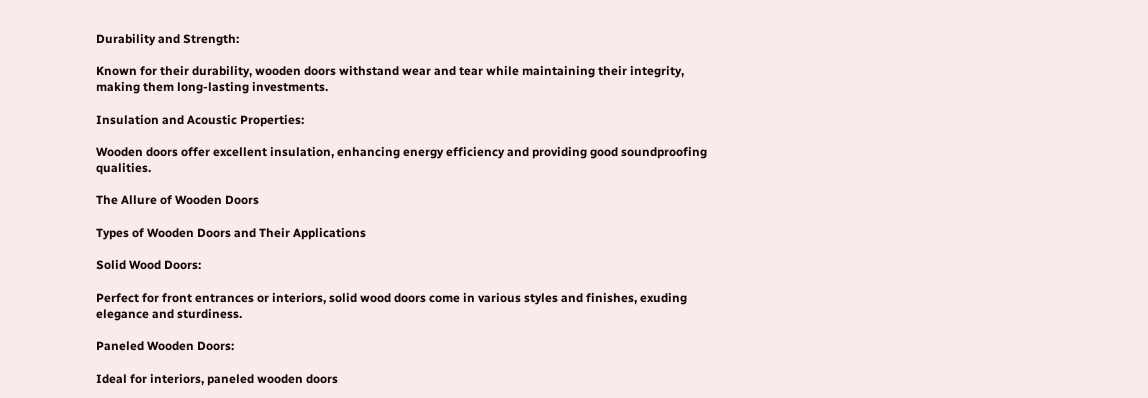Durability and Strength:

Known for their durability, wooden doors withstand wear and tear while maintaining their integrity, making them long-lasting investments.

Insulation and Acoustic Properties:

Wooden doors offer excellent insulation, enhancing energy efficiency and providing good soundproofing qualities.

The Allure of Wooden Doors

Types of Wooden Doors and Their Applications

Solid Wood Doors:

Perfect for front entrances or interiors, solid wood doors come in various styles and finishes, exuding elegance and sturdiness.

Paneled Wooden Doors:

Ideal for interiors, paneled wooden doors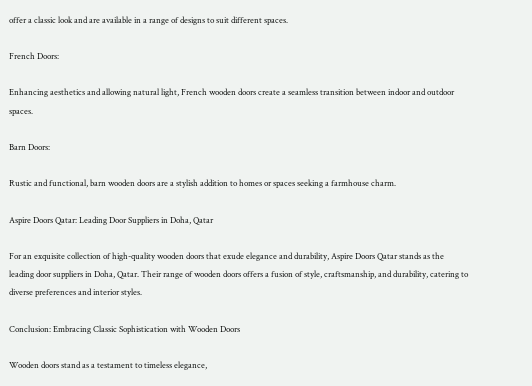offer a classic look and are available in a range of designs to suit different spaces.

French Doors:

Enhancing aesthetics and allowing natural light, French wooden doors create a seamless transition between indoor and outdoor spaces.

Barn Doors:

Rustic and functional, barn wooden doors are a stylish addition to homes or spaces seeking a farmhouse charm.

Aspire Doors Qatar: Leading Door Suppliers in Doha, Qatar

For an exquisite collection of high-quality wooden doors that exude elegance and durability, Aspire Doors Qatar stands as the leading door suppliers in Doha, Qatar. Their range of wooden doors offers a fusion of style, craftsmanship, and durability, catering to diverse preferences and interior styles.

Conclusion: Embracing Classic Sophistication with Wooden Doors

Wooden doors stand as a testament to timeless elegance,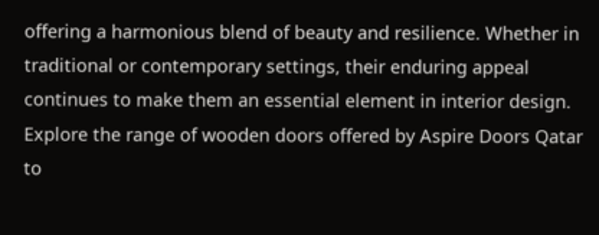offering a harmonious blend of beauty and resilience. Whether in traditional or contemporary settings, their enduring appeal continues to make them an essential element in interior design. Explore the range of wooden doors offered by Aspire Doors Qatar to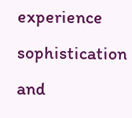experience sophistication and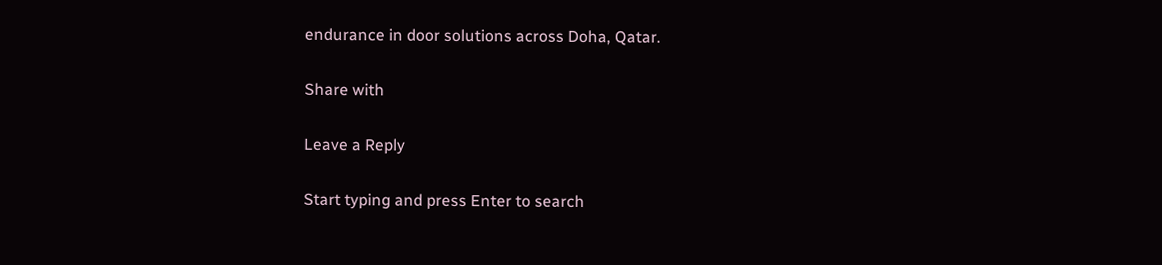endurance in door solutions across Doha, Qatar.

Share with

Leave a Reply

Start typing and press Enter to search